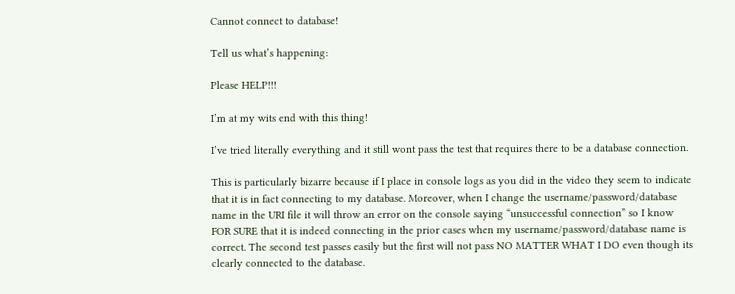Cannot connect to database!

Tell us what’s happening:

Please HELP!!!

I’m at my wits end with this thing!

I’ve tried literally everything and it still wont pass the test that requires there to be a database connection.

This is particularly bizarre because if I place in console logs as you did in the video they seem to indicate that it is in fact connecting to my database. Moreover, when I change the username/password/database name in the URI file it will throw an error on the console saying “unsuccessful connection” so I know FOR SURE that it is indeed connecting in the prior cases when my username/password/database name is correct. The second test passes easily but the first will not pass NO MATTER WHAT I DO even though its clearly connected to the database.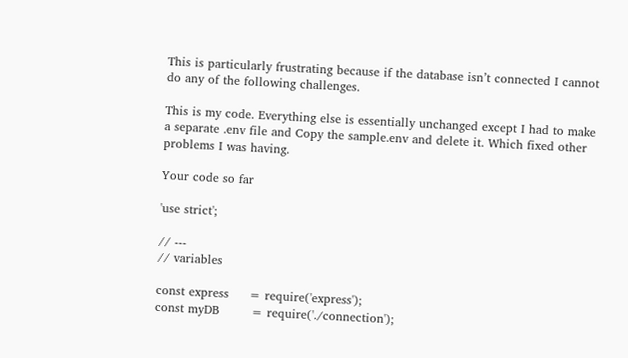This is particularly frustrating because if the database isn’t connected I cannot do any of the following challenges.

This is my code. Everything else is essentially unchanged except I had to make a separate .env file and Copy the sample.env and delete it. Which fixed other problems I was having.

Your code so far

'use strict';

// ---
// variables

const express     = require('express');
const myDB        = require('./connection');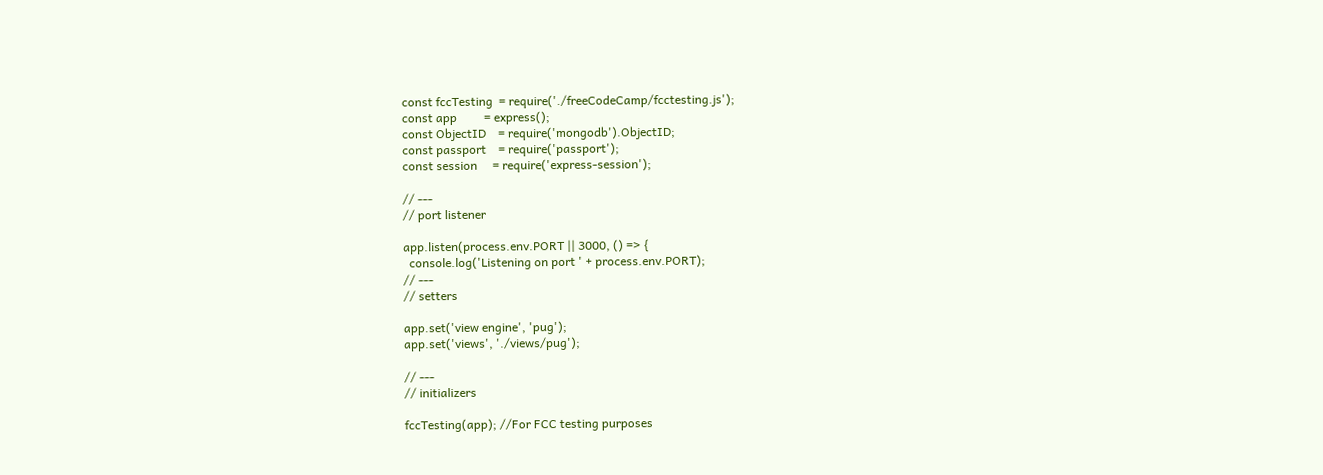const fccTesting  = require('./freeCodeCamp/fcctesting.js');
const app         = express();
const ObjectID    = require('mongodb').ObjectID;
const passport    = require('passport');
const session     = require('express-session');

// ---
// port listener

app.listen(process.env.PORT || 3000, () => {
  console.log('Listening on port ' + process.env.PORT);
// ---
// setters

app.set('view engine', 'pug');
app.set('views', './views/pug');

// ---
// initializers

fccTesting(app); //For FCC testing purposes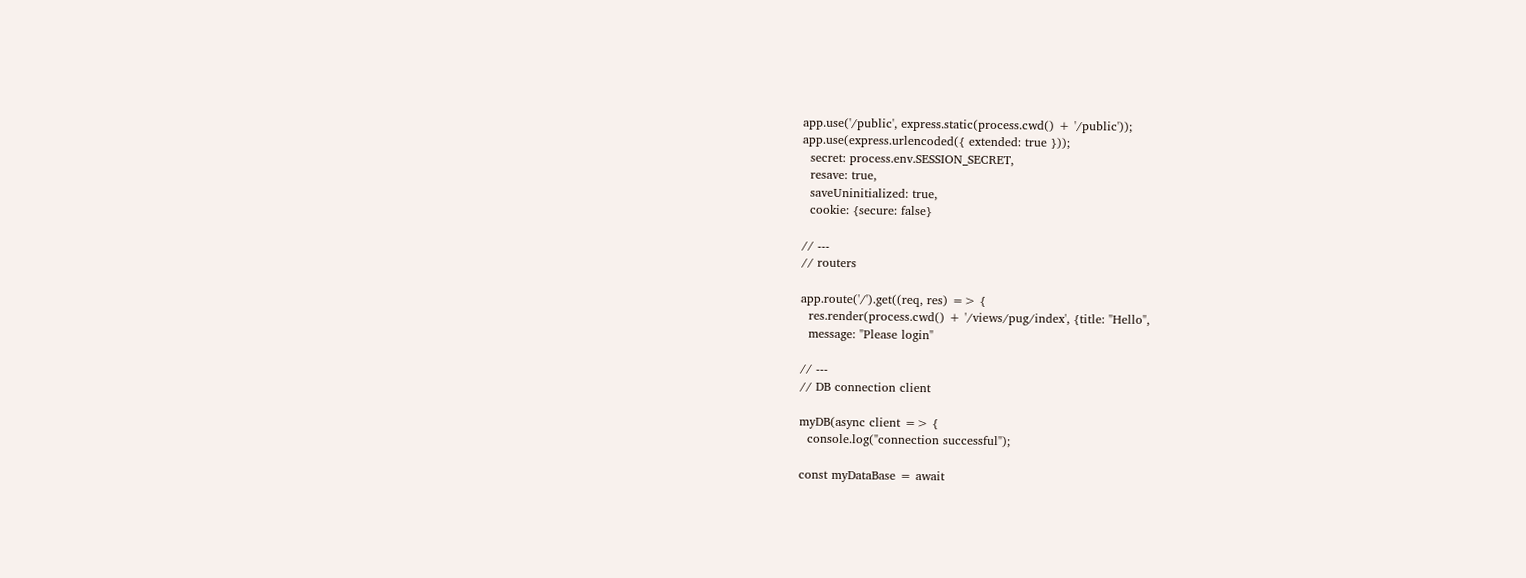app.use('/public', express.static(process.cwd() + '/public'));
app.use(express.urlencoded({ extended: true }));
  secret: process.env.SESSION_SECRET,
  resave: true,
  saveUninitialized: true,
  cookie: {secure: false}

// ---
// routers

app.route('/').get((req, res) => {
  res.render(process.cwd() + '/views/pug/index', {title: "Hello",
  message: "Please login"

// ---
// DB connection client

myDB(async client => {
  console.log("connection successful");

const myDataBase = await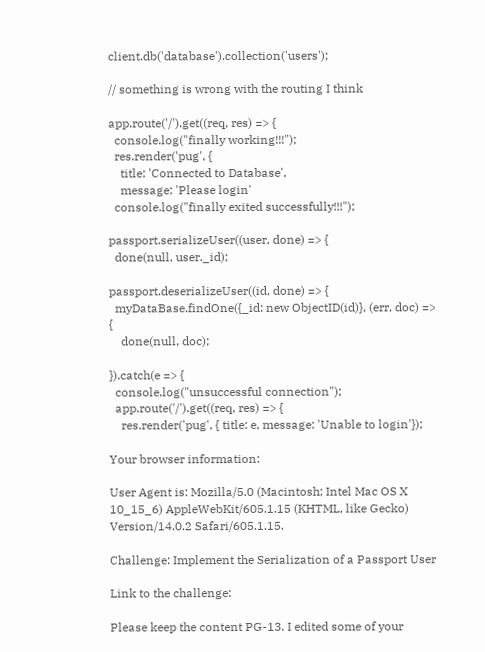client.db('database').collection('users');

// something is wrong with the routing I think

app.route('/').get((req, res) => {
  console.log("finally working!!!");
  res.render('pug', {
    title: 'Connected to Database',
    message: 'Please login'
  console.log("finally exited successfully!!!");

passport.serializeUser((user, done) => {
  done(null, user._id);

passport.deserializeUser((id, done) => {
  myDataBase.findOne({_id: new ObjectID(id)}, (err, doc) => {
    done(null, doc);

}).catch(e => {
  console.log("unsuccessful connection");
  app.route('/').get((req, res) => {
    res.render('pug', { title: e, message: 'Unable to login'});

Your browser information:

User Agent is: Mozilla/5.0 (Macintosh; Intel Mac OS X 10_15_6) AppleWebKit/605.1.15 (KHTML, like Gecko) Version/14.0.2 Safari/605.1.15.

Challenge: Implement the Serialization of a Passport User

Link to the challenge:

Please keep the content PG-13. I edited some of your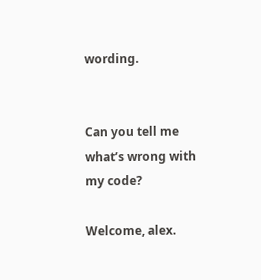wording.


Can you tell me what’s wrong with my code?

Welcome, alex.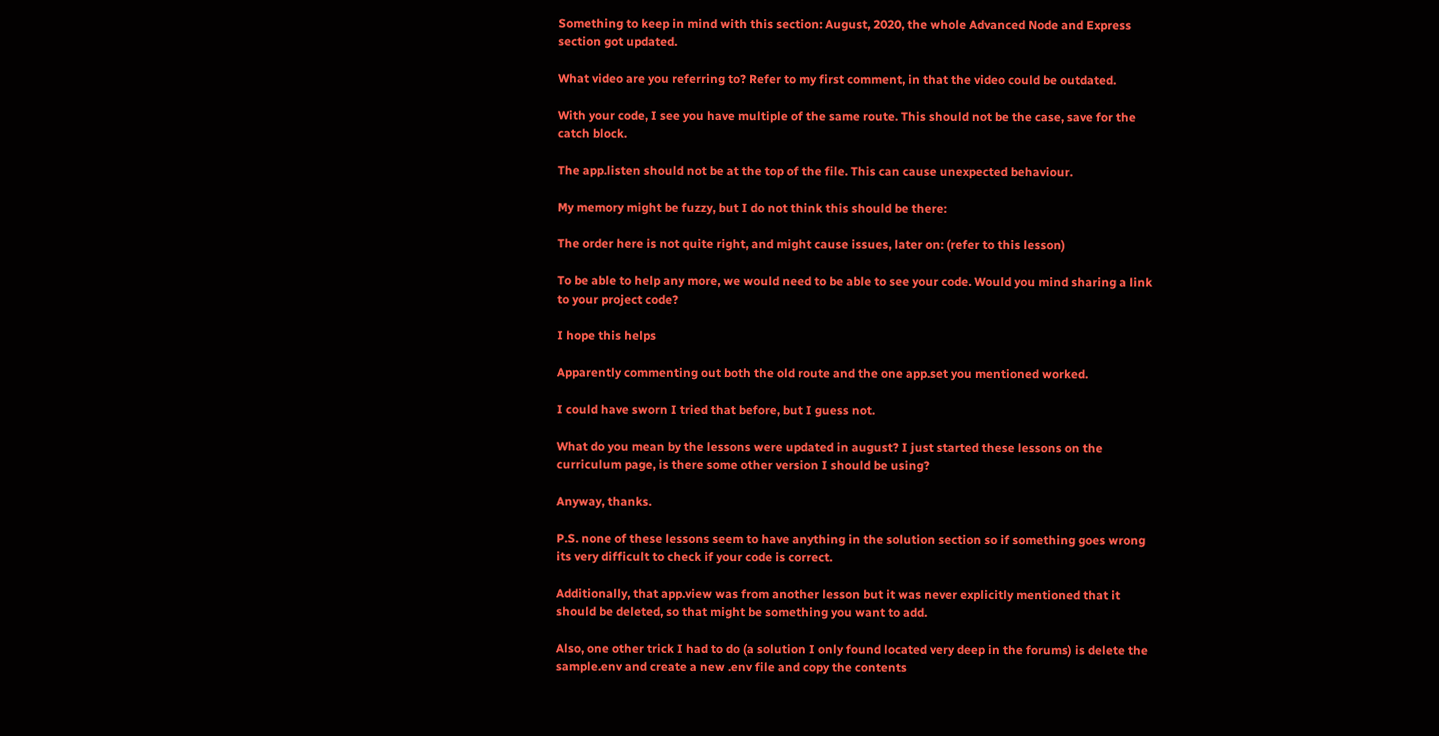Something to keep in mind with this section: August, 2020, the whole Advanced Node and Express section got updated.

What video are you referring to? Refer to my first comment, in that the video could be outdated.

With your code, I see you have multiple of the same route. This should not be the case, save for the catch block.

The app.listen should not be at the top of the file. This can cause unexpected behaviour.

My memory might be fuzzy, but I do not think this should be there:

The order here is not quite right, and might cause issues, later on: (refer to this lesson)

To be able to help any more, we would need to be able to see your code. Would you mind sharing a link to your project code?

I hope this helps

Apparently commenting out both the old route and the one app.set you mentioned worked.

I could have sworn I tried that before, but I guess not.

What do you mean by the lessons were updated in august? I just started these lessons on the curriculum page, is there some other version I should be using?

Anyway, thanks.

P.S. none of these lessons seem to have anything in the solution section so if something goes wrong its very difficult to check if your code is correct.

Additionally, that app.view was from another lesson but it was never explicitly mentioned that it should be deleted, so that might be something you want to add.

Also, one other trick I had to do (a solution I only found located very deep in the forums) is delete the sample.env and create a new .env file and copy the contents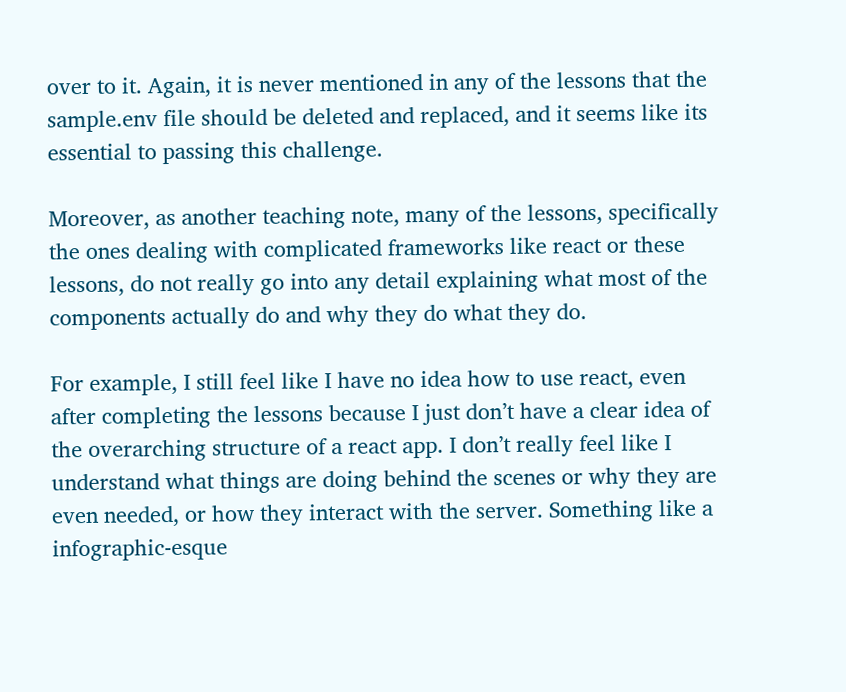over to it. Again, it is never mentioned in any of the lessons that the sample.env file should be deleted and replaced, and it seems like its essential to passing this challenge.

Moreover, as another teaching note, many of the lessons, specifically the ones dealing with complicated frameworks like react or these lessons, do not really go into any detail explaining what most of the components actually do and why they do what they do.

For example, I still feel like I have no idea how to use react, even after completing the lessons because I just don’t have a clear idea of the overarching structure of a react app. I don’t really feel like I understand what things are doing behind the scenes or why they are even needed, or how they interact with the server. Something like a infographic-esque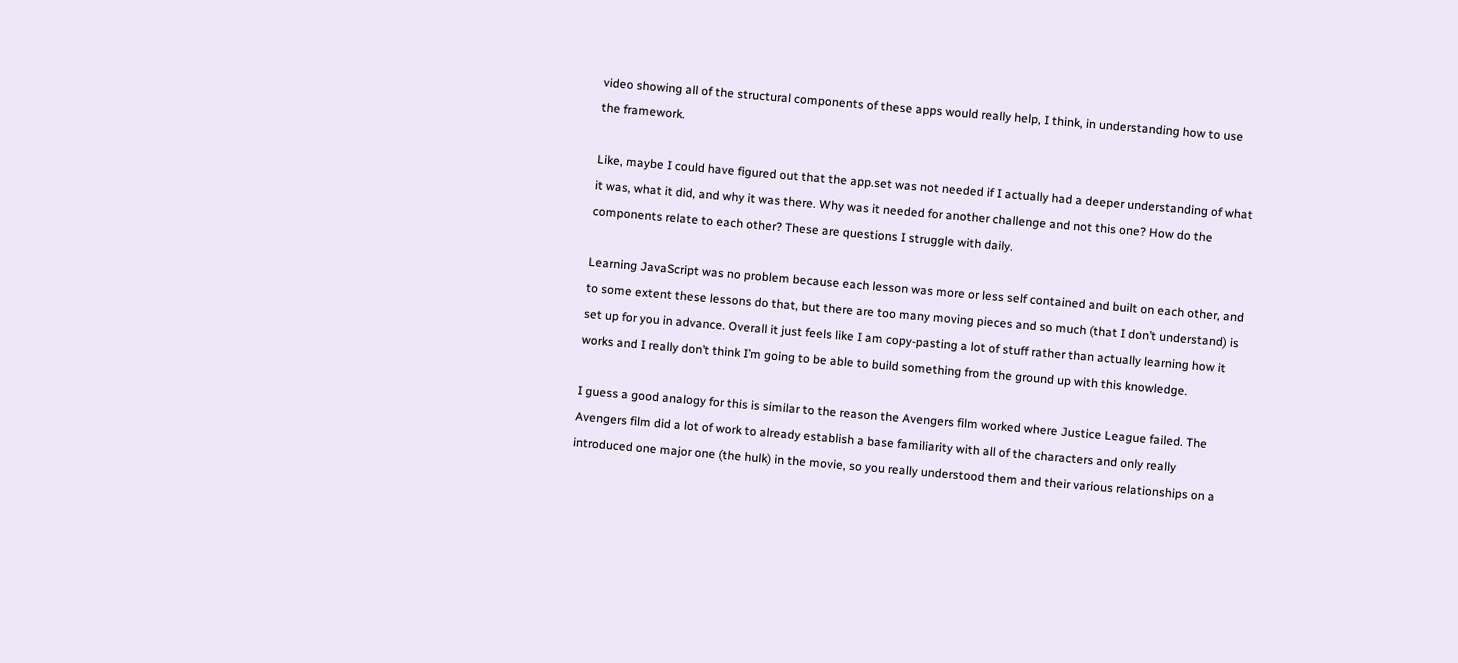video showing all of the structural components of these apps would really help, I think, in understanding how to use the framework.

Like, maybe I could have figured out that the app.set was not needed if I actually had a deeper understanding of what it was, what it did, and why it was there. Why was it needed for another challenge and not this one? How do the components relate to each other? These are questions I struggle with daily.

Learning JavaScript was no problem because each lesson was more or less self contained and built on each other, and to some extent these lessons do that, but there are too many moving pieces and so much (that I don’t understand) is set up for you in advance. Overall it just feels like I am copy-pasting a lot of stuff rather than actually learning how it works and I really don’t think I’m going to be able to build something from the ground up with this knowledge.

I guess a good analogy for this is similar to the reason the Avengers film worked where Justice League failed. The Avengers film did a lot of work to already establish a base familiarity with all of the characters and only really introduced one major one (the hulk) in the movie, so you really understood them and their various relationships on a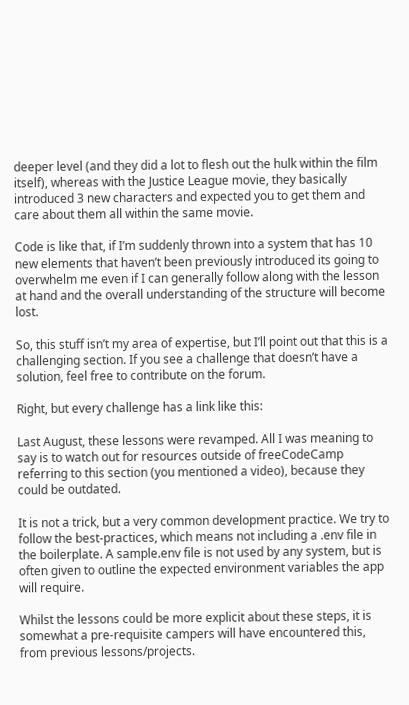deeper level (and they did a lot to flesh out the hulk within the film itself), whereas with the Justice League movie, they basically introduced 3 new characters and expected you to get them and care about them all within the same movie.

Code is like that, if I’m suddenly thrown into a system that has 10 new elements that haven’t been previously introduced its going to overwhelm me even if I can generally follow along with the lesson at hand and the overall understanding of the structure will become lost.

So, this stuff isn’t my area of expertise, but I’ll point out that this is a challenging section. If you see a challenge that doesn’t have a solution, feel free to contribute on the forum.

Right, but every challenge has a link like this:

Last August, these lessons were revamped. All I was meaning to say is to watch out for resources outside of freeCodeCamp referring to this section (you mentioned a video), because they could be outdated.

It is not a trick, but a very common development practice. We try to follow the best-practices, which means not including a .env file in the boilerplate. A sample.env file is not used by any system, but is often given to outline the expected environment variables the app will require.

Whilst the lessons could be more explicit about these steps, it is somewhat a pre-requisite campers will have encountered this, from previous lessons/projects.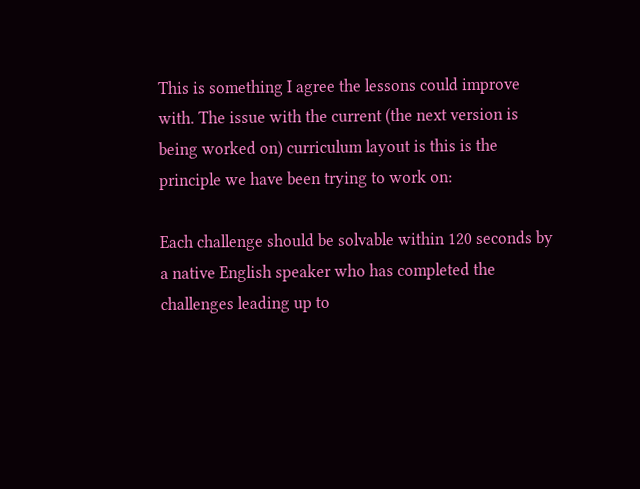This is something I agree the lessons could improve with. The issue with the current (the next version is being worked on) curriculum layout is this is the principle we have been trying to work on:

Each challenge should be solvable within 120 seconds by a native English speaker who has completed the challenges leading up to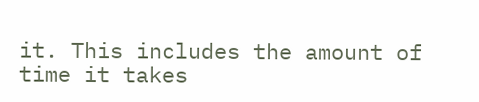it. This includes the amount of time it takes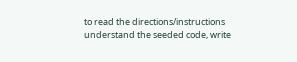to read the directions/instructions understand the seeded code, write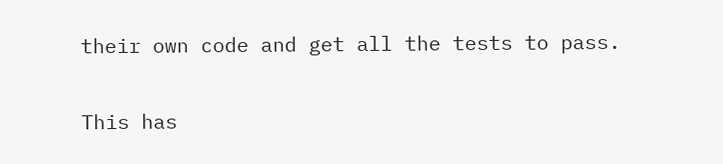their own code and get all the tests to pass.

This has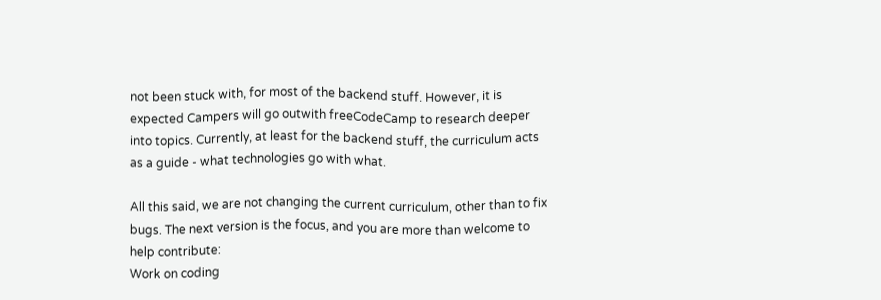not been stuck with, for most of the backend stuff. However, it is expected Campers will go outwith freeCodeCamp to research deeper into topics. Currently, at least for the backend stuff, the curriculum acts as a guide - what technologies go with what.

All this said, we are not changing the current curriculum, other than to fix bugs. The next version is the focus, and you are more than welcome to help contribute:
Work on coding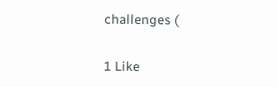challenges (

1 Like